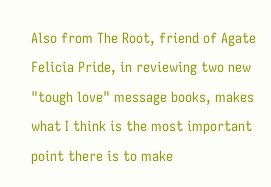Also from The Root, friend of Agate Felicia Pride, in reviewing two new "tough love" message books, makes what I think is the most important point there is to make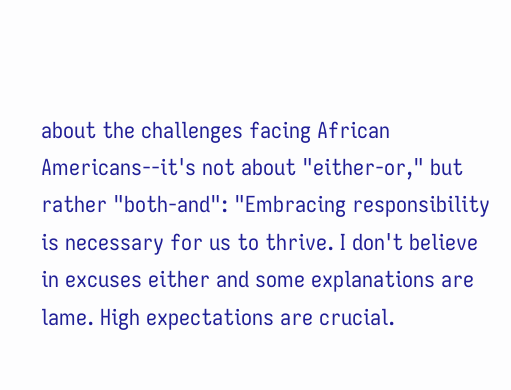about the challenges facing African Americans--it's not about "either-or," but rather "both-and": "Embracing responsibility is necessary for us to thrive. I don't believe in excuses either and some explanations are lame. High expectations are crucial.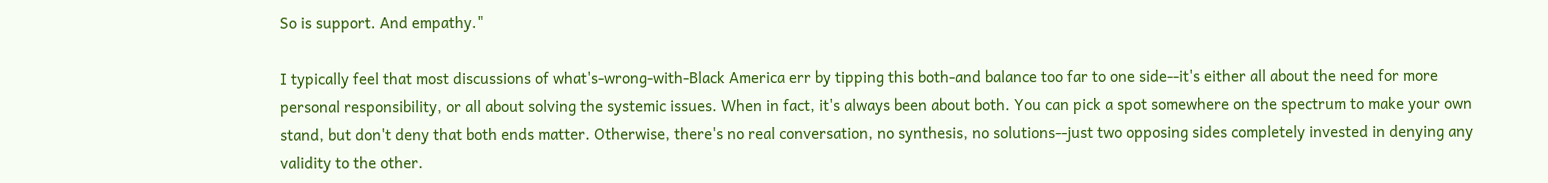So is support. And empathy."

I typically feel that most discussions of what's-wrong-with-Black America err by tipping this both-and balance too far to one side--it's either all about the need for more personal responsibility, or all about solving the systemic issues. When in fact, it's always been about both. You can pick a spot somewhere on the spectrum to make your own stand, but don't deny that both ends matter. Otherwise, there's no real conversation, no synthesis, no solutions--just two opposing sides completely invested in denying any validity to the other.